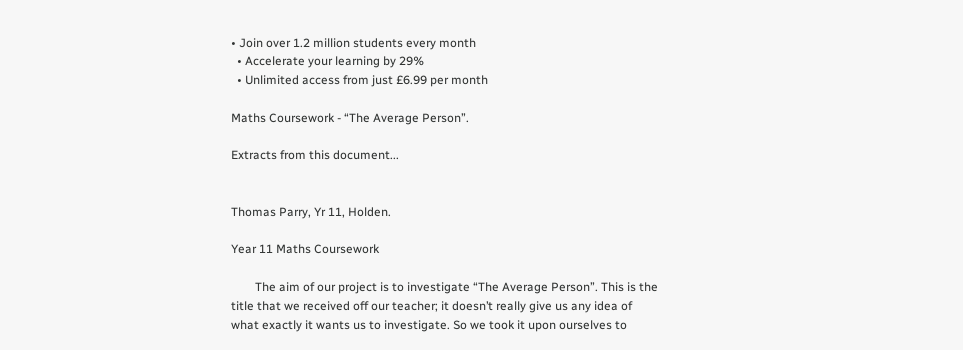• Join over 1.2 million students every month
  • Accelerate your learning by 29%
  • Unlimited access from just £6.99 per month

Maths Coursework - “The Average Person”.

Extracts from this document...


Thomas Parry, Yr 11, Holden.

Year 11 Maths Coursework

        The aim of our project is to investigate “The Average Person”. This is the title that we received off our teacher; it doesn’t really give us any idea of what exactly it wants us to investigate. So we took it upon ourselves to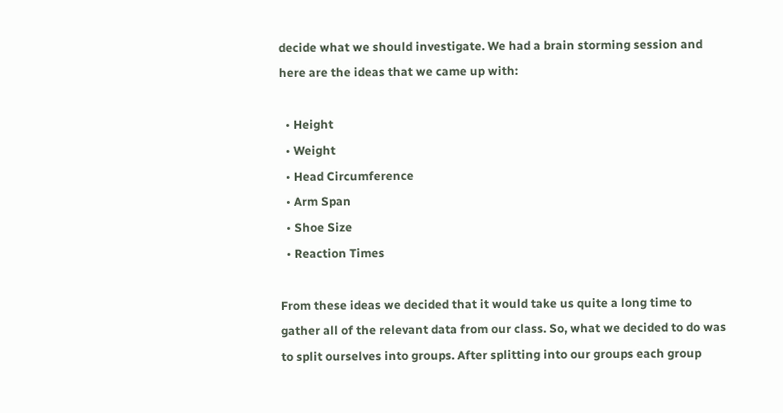decide what we should investigate. We had a brain storming session and here are the ideas that we came up with:

  • Height
  • Weight
  • Head Circumference
  • Arm Span
  • Shoe Size
  • Reaction Times

From these ideas we decided that it would take us quite a long time to gather all of the relevant data from our class. So, what we decided to do was to split ourselves into groups. After splitting into our groups each group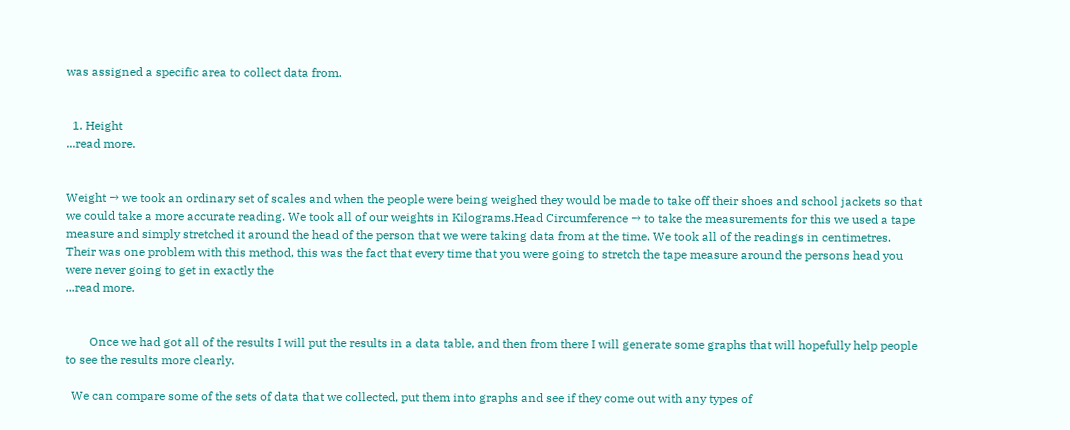was assigned a specific area to collect data from.


  1. Height
...read more.


Weight → we took an ordinary set of scales and when the people were being weighed they would be made to take off their shoes and school jackets so that we could take a more accurate reading. We took all of our weights in Kilograms.Head Circumference → to take the measurements for this we used a tape measure and simply stretched it around the head of the person that we were taking data from at the time. We took all of the readings in centimetres. Their was one problem with this method, this was the fact that every time that you were going to stretch the tape measure around the persons head you were never going to get in exactly the
...read more.


        Once we had got all of the results I will put the results in a data table, and then from there I will generate some graphs that will hopefully help people to see the results more clearly.

  We can compare some of the sets of data that we collected, put them into graphs and see if they come out with any types of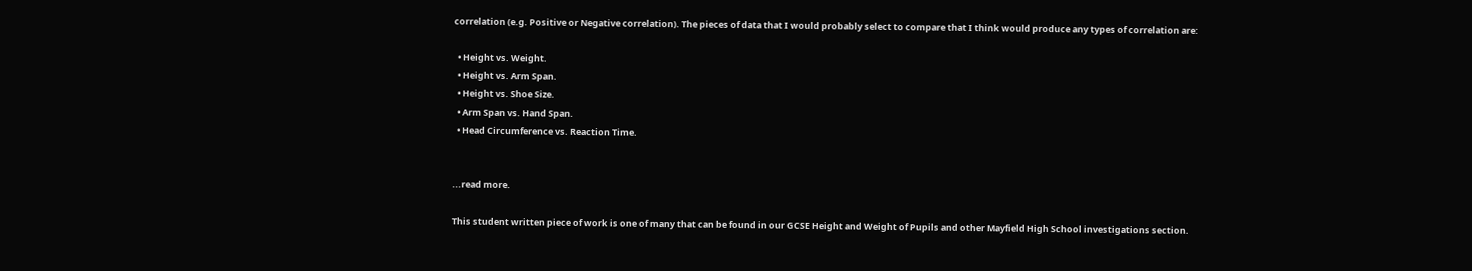correlation (e.g. Positive or Negative correlation). The pieces of data that I would probably select to compare that I think would produce any types of correlation are:

  • Height vs. Weight.
  • Height vs. Arm Span.
  • Height vs. Shoe Size.
  • Arm Span vs. Hand Span.
  • Head Circumference vs. Reaction Time.


...read more.

This student written piece of work is one of many that can be found in our GCSE Height and Weight of Pupils and other Mayfield High School investigations section.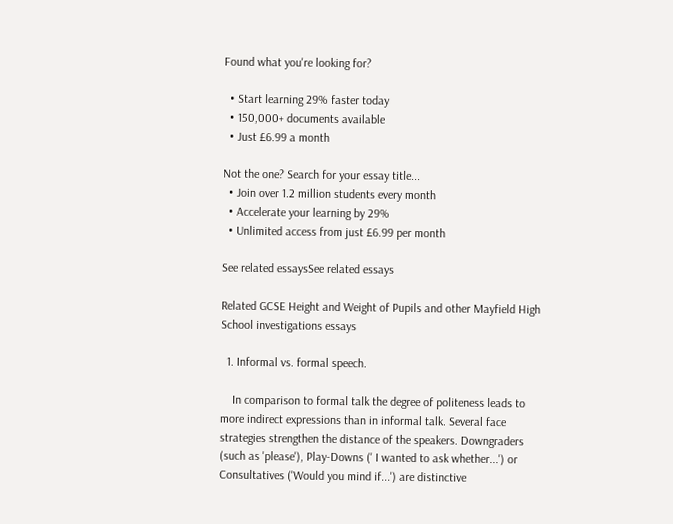Found what you're looking for?

  • Start learning 29% faster today
  • 150,000+ documents available
  • Just £6.99 a month

Not the one? Search for your essay title...
  • Join over 1.2 million students every month
  • Accelerate your learning by 29%
  • Unlimited access from just £6.99 per month

See related essaysSee related essays

Related GCSE Height and Weight of Pupils and other Mayfield High School investigations essays

  1. Informal vs. formal speech.

    In comparison to formal talk the degree of politeness leads to more indirect expressions than in informal talk. Several face strategies strengthen the distance of the speakers. Downgraders (such as 'please'), Play-Downs (' I wanted to ask whether...') or Consultatives ('Would you mind if...') are distinctive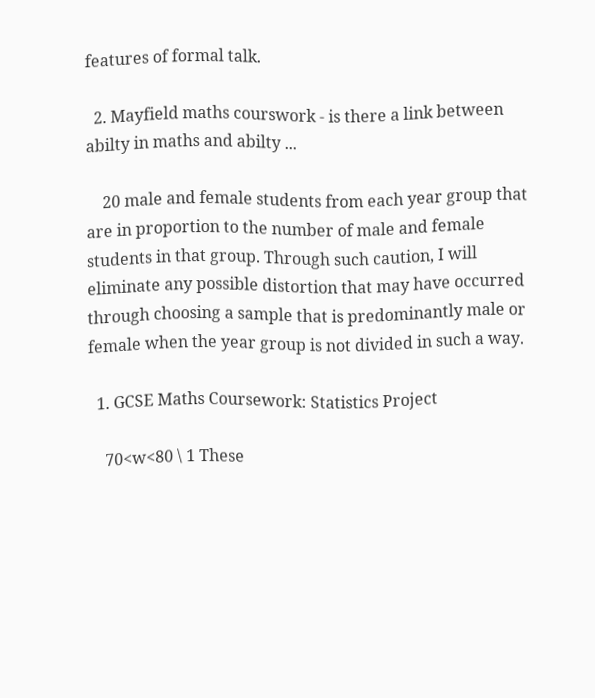features of formal talk.

  2. Mayfield maths courswork - is there a link between abilty in maths and abilty ...

    20 male and female students from each year group that are in proportion to the number of male and female students in that group. Through such caution, I will eliminate any possible distortion that may have occurred through choosing a sample that is predominantly male or female when the year group is not divided in such a way.

  1. GCSE Maths Coursework: Statistics Project

    70<w<80 \ 1 These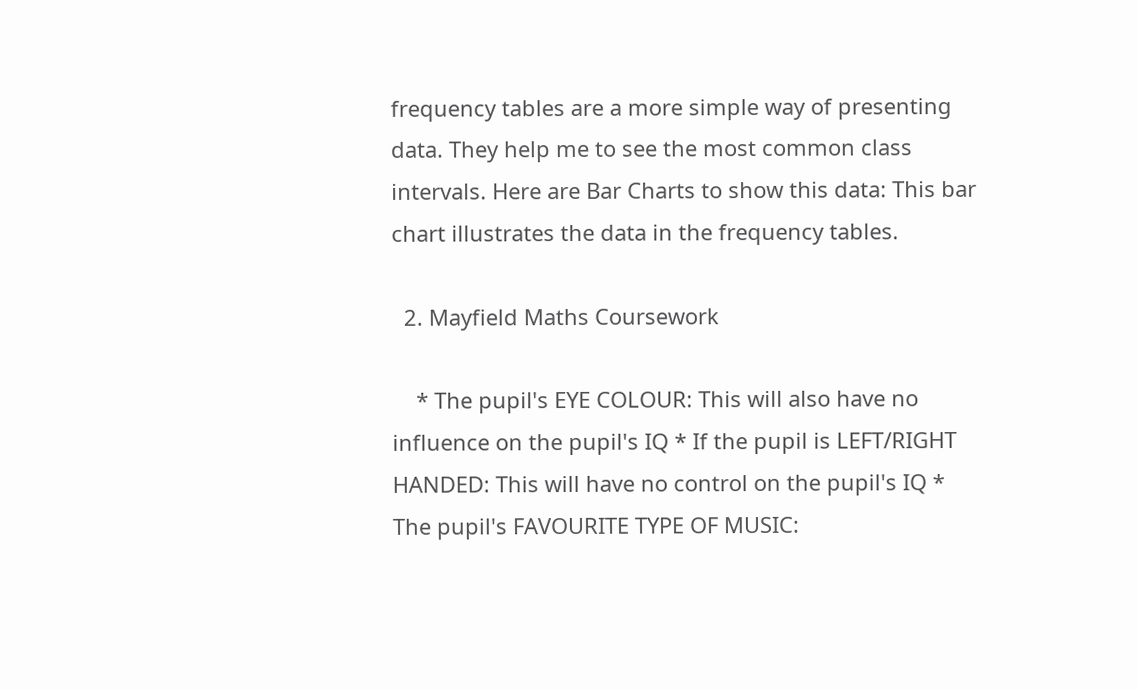frequency tables are a more simple way of presenting data. They help me to see the most common class intervals. Here are Bar Charts to show this data: This bar chart illustrates the data in the frequency tables.

  2. Mayfield Maths Coursework

    * The pupil's EYE COLOUR: This will also have no influence on the pupil's IQ * If the pupil is LEFT/RIGHT HANDED: This will have no control on the pupil's IQ * The pupil's FAVOURITE TYPE OF MUSIC: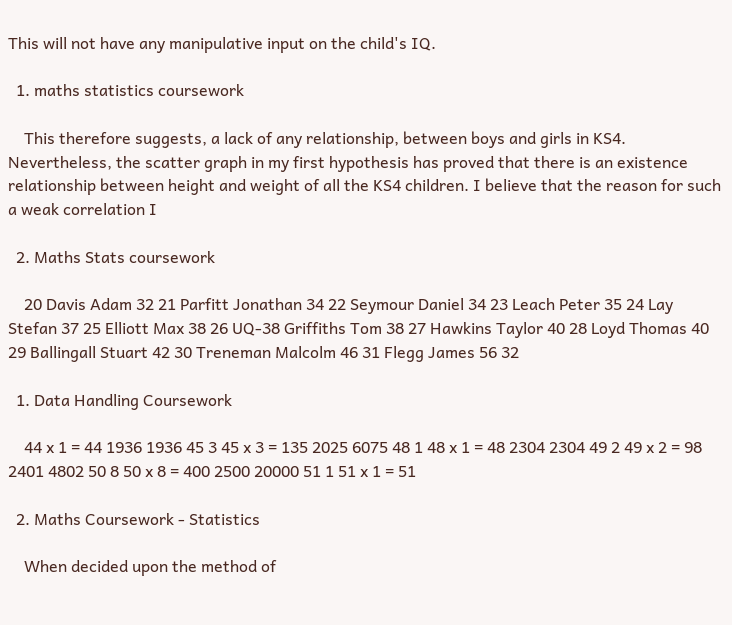This will not have any manipulative input on the child's IQ.

  1. maths statistics coursework

    This therefore suggests, a lack of any relationship, between boys and girls in KS4. Nevertheless, the scatter graph in my first hypothesis has proved that there is an existence relationship between height and weight of all the KS4 children. I believe that the reason for such a weak correlation I

  2. Maths Stats coursework

    20 Davis Adam 32 21 Parfitt Jonathan 34 22 Seymour Daniel 34 23 Leach Peter 35 24 Lay Stefan 37 25 Elliott Max 38 26 UQ-38 Griffiths Tom 38 27 Hawkins Taylor 40 28 Loyd Thomas 40 29 Ballingall Stuart 42 30 Treneman Malcolm 46 31 Flegg James 56 32

  1. Data Handling Coursework

    44 x 1 = 44 1936 1936 45 3 45 x 3 = 135 2025 6075 48 1 48 x 1 = 48 2304 2304 49 2 49 x 2 = 98 2401 4802 50 8 50 x 8 = 400 2500 20000 51 1 51 x 1 = 51

  2. Maths Coursework - Statistics

    When decided upon the method of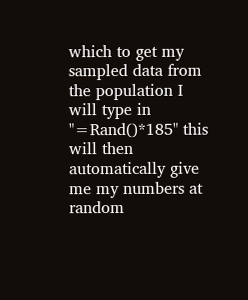which to get my sampled data from the population I will type in "=Rand()*185" this will then automatically give me my numbers at random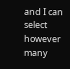and I can select however many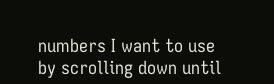numbers I want to use by scrolling down until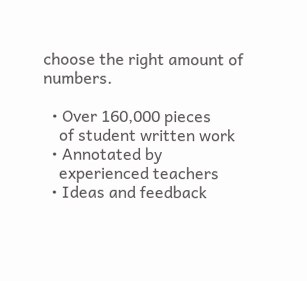choose the right amount of numbers.

  • Over 160,000 pieces
    of student written work
  • Annotated by
    experienced teachers
  • Ideas and feedback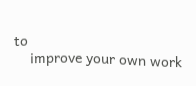to
    improve your own work